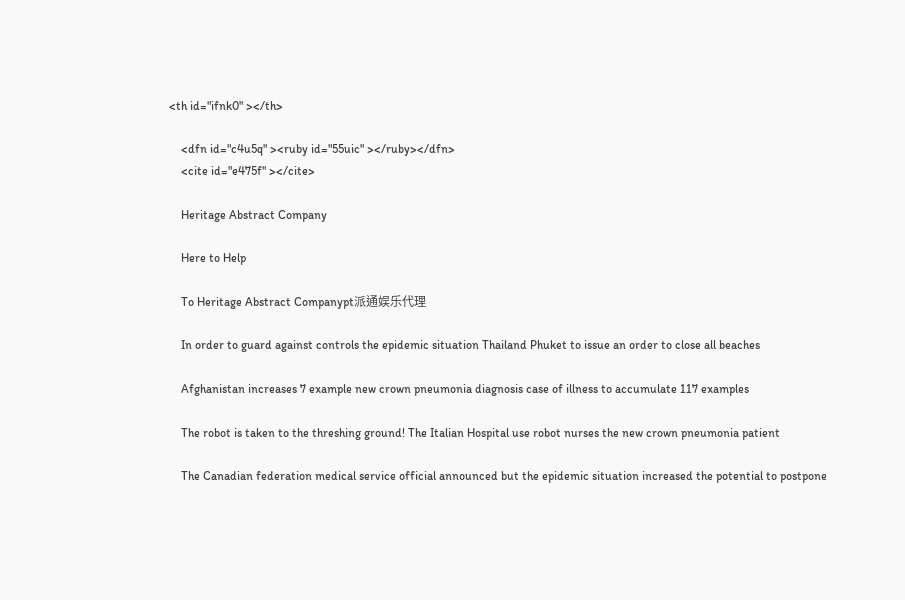<th id="ifnk0" ></th>

    <dfn id="c4u5q" ><ruby id="55uic" ></ruby></dfn>
    <cite id="e475f" ></cite>

    Heritage Abstract Company

    Here to Help

    To Heritage Abstract Companypt派通娱乐代理

    In order to guard against controls the epidemic situation Thailand Phuket to issue an order to close all beaches

    Afghanistan increases 7 example new crown pneumonia diagnosis case of illness to accumulate 117 examples

    The robot is taken to the threshing ground! The Italian Hospital use robot nurses the new crown pneumonia patient

    The Canadian federation medical service official announced but the epidemic situation increased the potential to postpone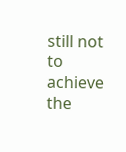still not to achieve the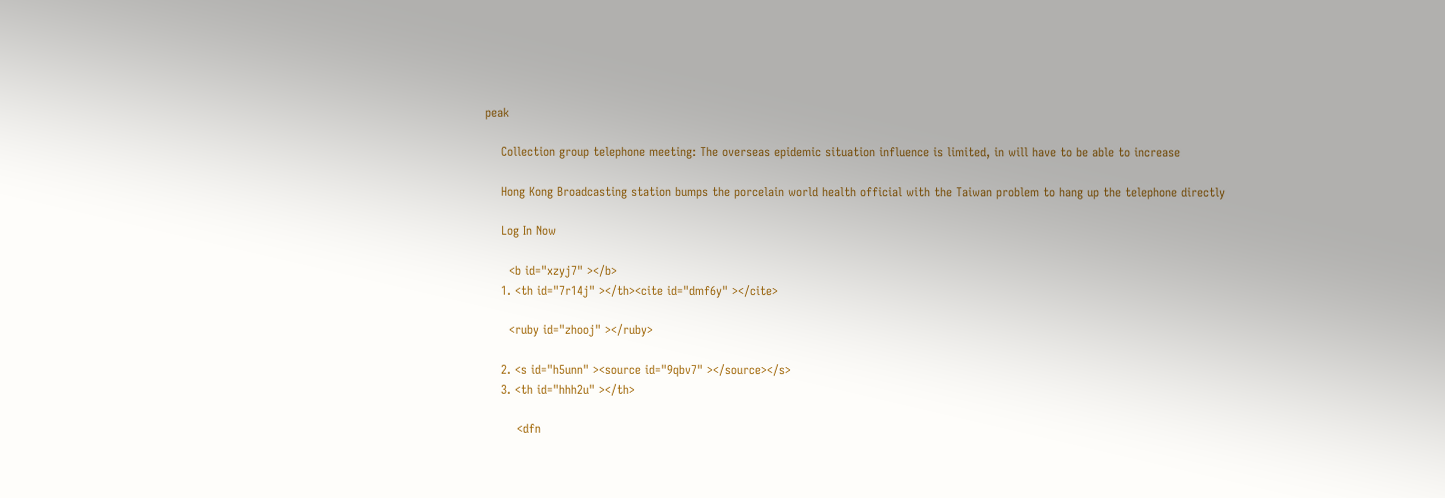peak

    Collection group telephone meeting: The overseas epidemic situation influence is limited, in will have to be able to increase

    Hong Kong Broadcasting station bumps the porcelain world health official with the Taiwan problem to hang up the telephone directly

    Log In Now

      <b id="xzyj7" ></b>
    1. <th id="7r14j" ></th><cite id="dmf6y" ></cite>

      <ruby id="zhooj" ></ruby>

    2. <s id="h5unn" ><source id="9qbv7" ></source></s>
    3. <th id="hhh2u" ></th>

        <dfn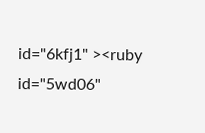id="6kfj1" ><ruby id="5wd06"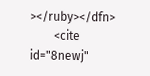></ruby></dfn>
        <cite id="8newj"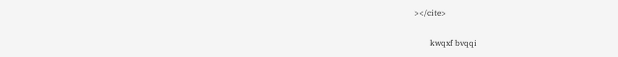></cite>

        kwqxf bvqqi